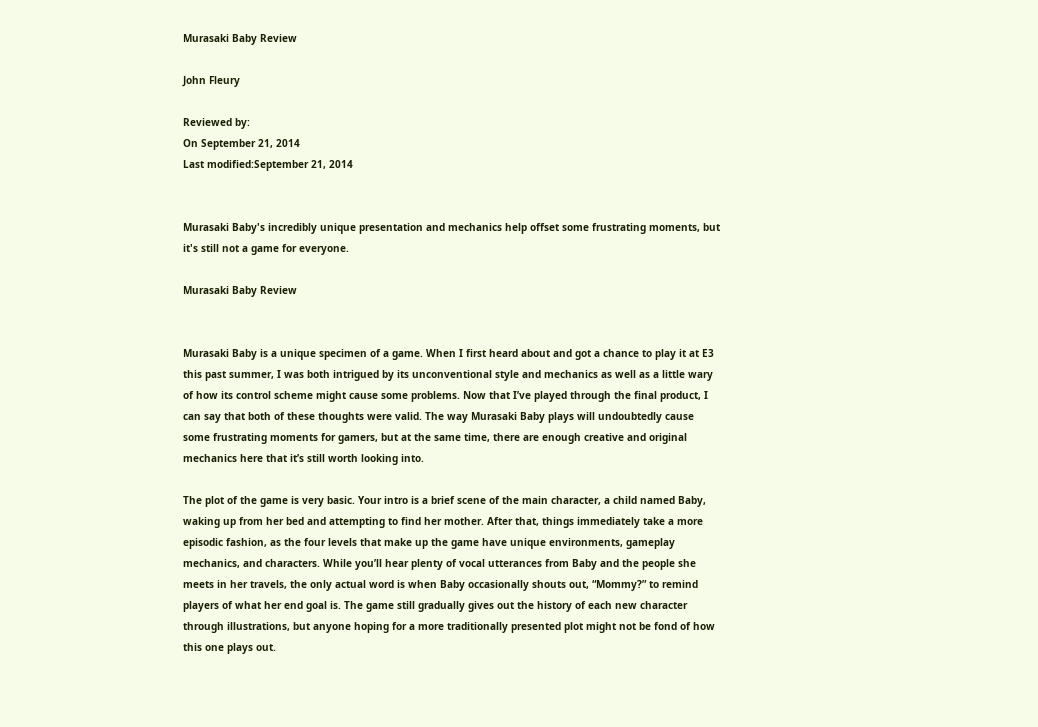Murasaki Baby Review

John Fleury

Reviewed by:
On September 21, 2014
Last modified:September 21, 2014


Murasaki Baby's incredibly unique presentation and mechanics help offset some frustrating moments, but it's still not a game for everyone.

Murasaki Baby Review


Murasaki Baby is a unique specimen of a game. When I first heard about and got a chance to play it at E3 this past summer, I was both intrigued by its unconventional style and mechanics as well as a little wary of how its control scheme might cause some problems. Now that I’ve played through the final product, I can say that both of these thoughts were valid. The way Murasaki Baby plays will undoubtedly cause some frustrating moments for gamers, but at the same time, there are enough creative and original mechanics here that it’s still worth looking into.

The plot of the game is very basic. Your intro is a brief scene of the main character, a child named Baby, waking up from her bed and attempting to find her mother. After that, things immediately take a more episodic fashion, as the four levels that make up the game have unique environments, gameplay mechanics, and characters. While you’ll hear plenty of vocal utterances from Baby and the people she meets in her travels, the only actual word is when Baby occasionally shouts out, “Mommy?” to remind players of what her end goal is. The game still gradually gives out the history of each new character through illustrations, but anyone hoping for a more traditionally presented plot might not be fond of how this one plays out.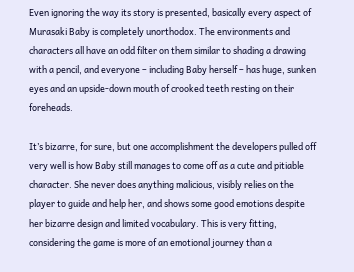Even ignoring the way its story is presented, basically every aspect of Murasaki Baby is completely unorthodox. The environments and characters all have an odd filter on them similar to shading a drawing with a pencil, and everyone – including Baby herself – has huge, sunken eyes and an upside-down mouth of crooked teeth resting on their foreheads.

It’s bizarre, for sure, but one accomplishment the developers pulled off very well is how Baby still manages to come off as a cute and pitiable character. She never does anything malicious, visibly relies on the player to guide and help her, and shows some good emotions despite her bizarre design and limited vocabulary. This is very fitting, considering the game is more of an emotional journey than a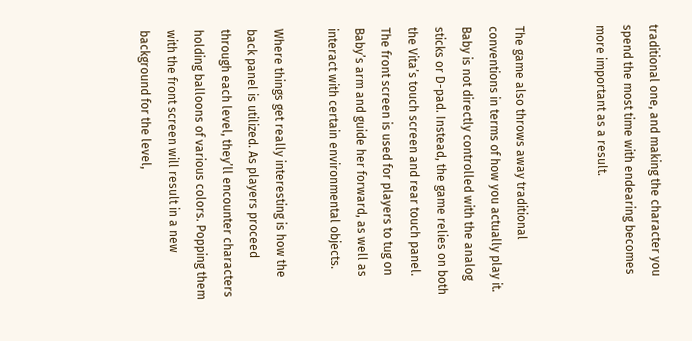traditional one, and making the character you spend the most time with endearing becomes more important as a result.


The game also throws away traditional conventions in terms of how you actually play it. Baby is not directly controlled with the analog sticks or D-pad. Instead, the game relies on both the Vita’s touch screen and rear touch panel. The front screen is used for players to tug on Baby’s arm and guide her forward, as well as interact with certain environmental objects.

Where things get really interesting is how the back panel is utilized. As players proceed through each level, they’ll encounter characters holding balloons of various colors. Popping them with the front screen will result in a new background for the level,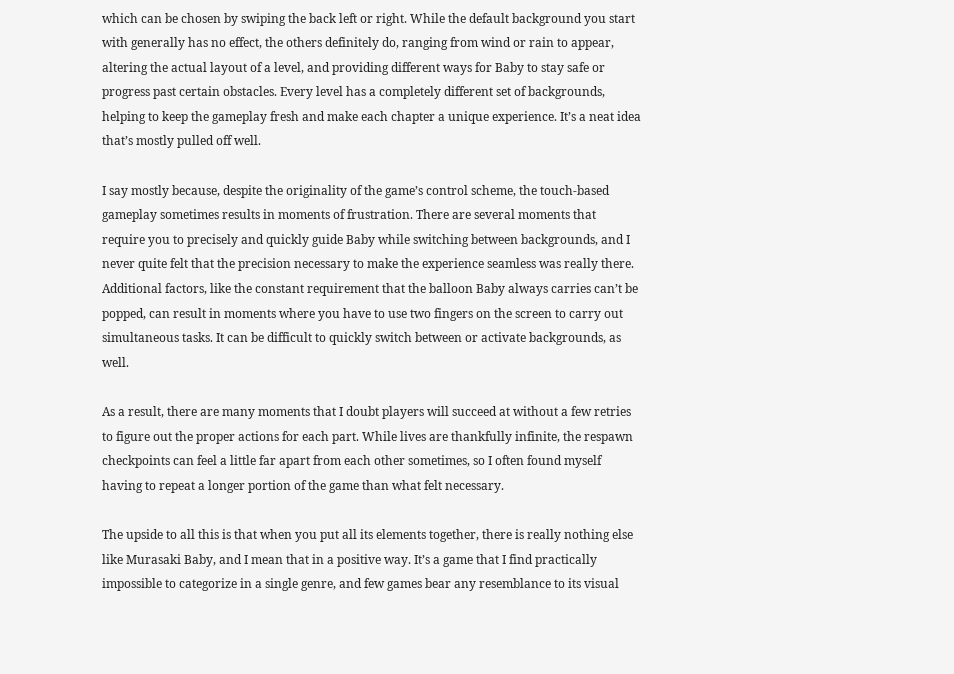which can be chosen by swiping the back left or right. While the default background you start with generally has no effect, the others definitely do, ranging from wind or rain to appear, altering the actual layout of a level, and providing different ways for Baby to stay safe or progress past certain obstacles. Every level has a completely different set of backgrounds, helping to keep the gameplay fresh and make each chapter a unique experience. It’s a neat idea that’s mostly pulled off well.

I say mostly because, despite the originality of the game’s control scheme, the touch-based gameplay sometimes results in moments of frustration. There are several moments that require you to precisely and quickly guide Baby while switching between backgrounds, and I never quite felt that the precision necessary to make the experience seamless was really there. Additional factors, like the constant requirement that the balloon Baby always carries can’t be popped, can result in moments where you have to use two fingers on the screen to carry out simultaneous tasks. It can be difficult to quickly switch between or activate backgrounds, as well.

As a result, there are many moments that I doubt players will succeed at without a few retries to figure out the proper actions for each part. While lives are thankfully infinite, the respawn checkpoints can feel a little far apart from each other sometimes, so I often found myself having to repeat a longer portion of the game than what felt necessary.

The upside to all this is that when you put all its elements together, there is really nothing else like Murasaki Baby, and I mean that in a positive way. It’s a game that I find practically impossible to categorize in a single genre, and few games bear any resemblance to its visual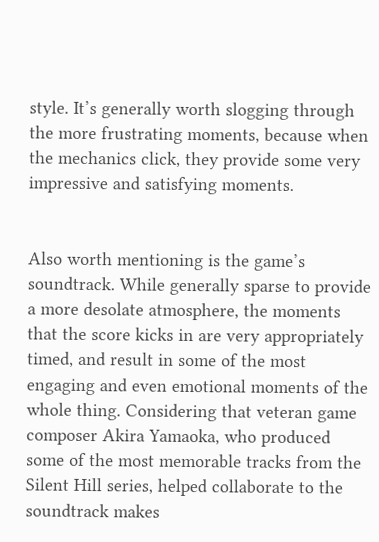style. It’s generally worth slogging through the more frustrating moments, because when the mechanics click, they provide some very impressive and satisfying moments.


Also worth mentioning is the game’s soundtrack. While generally sparse to provide a more desolate atmosphere, the moments that the score kicks in are very appropriately timed, and result in some of the most engaging and even emotional moments of the whole thing. Considering that veteran game composer Akira Yamaoka, who produced some of the most memorable tracks from the Silent Hill series, helped collaborate to the soundtrack makes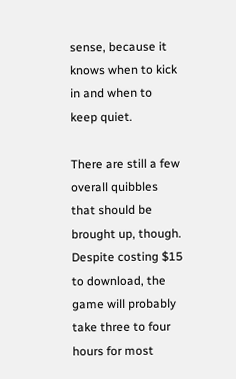sense, because it knows when to kick in and when to keep quiet.

There are still a few overall quibbles that should be brought up, though. Despite costing $15 to download, the game will probably take three to four hours for most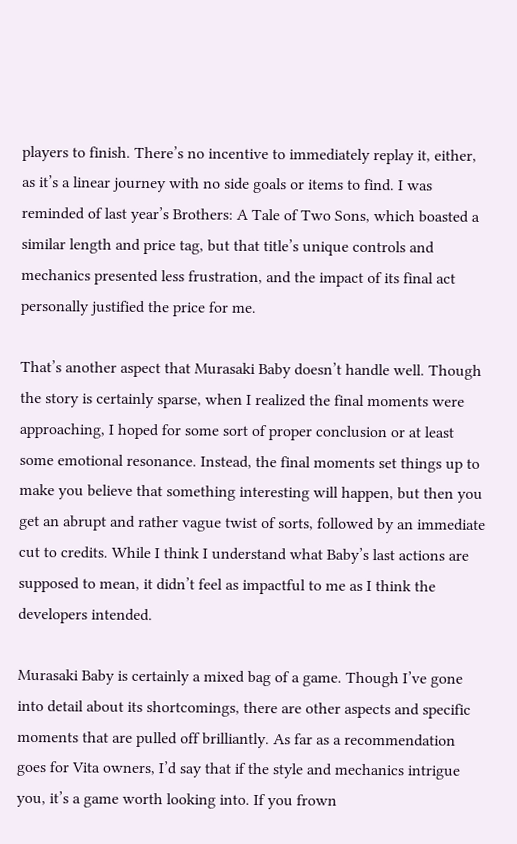players to finish. There’s no incentive to immediately replay it, either, as it’s a linear journey with no side goals or items to find. I was reminded of last year’s Brothers: A Tale of Two Sons, which boasted a similar length and price tag, but that title’s unique controls and mechanics presented less frustration, and the impact of its final act personally justified the price for me.

That’s another aspect that Murasaki Baby doesn’t handle well. Though the story is certainly sparse, when I realized the final moments were approaching, I hoped for some sort of proper conclusion or at least some emotional resonance. Instead, the final moments set things up to make you believe that something interesting will happen, but then you get an abrupt and rather vague twist of sorts, followed by an immediate cut to credits. While I think I understand what Baby’s last actions are supposed to mean, it didn’t feel as impactful to me as I think the developers intended.

Murasaki Baby is certainly a mixed bag of a game. Though I’ve gone into detail about its shortcomings, there are other aspects and specific moments that are pulled off brilliantly. As far as a recommendation goes for Vita owners, I’d say that if the style and mechanics intrigue you, it’s a game worth looking into. If you frown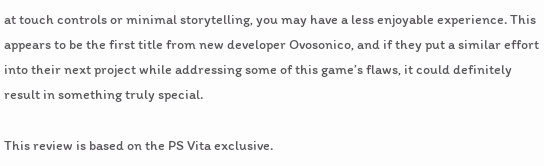at touch controls or minimal storytelling, you may have a less enjoyable experience. This appears to be the first title from new developer Ovosonico, and if they put a similar effort into their next project while addressing some of this game’s flaws, it could definitely result in something truly special.

This review is based on the PS Vita exclusive.